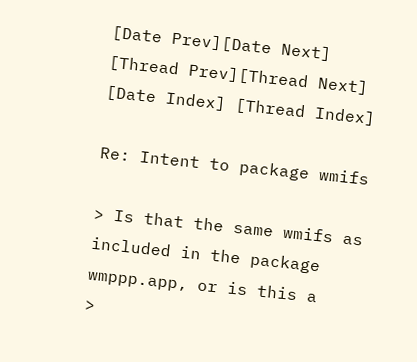[Date Prev][Date Next] [Thread Prev][Thread Next] [Date Index] [Thread Index]

Re: Intent to package wmifs

> Is that the same wmifs as included in the package wmppp.app, or is this a
>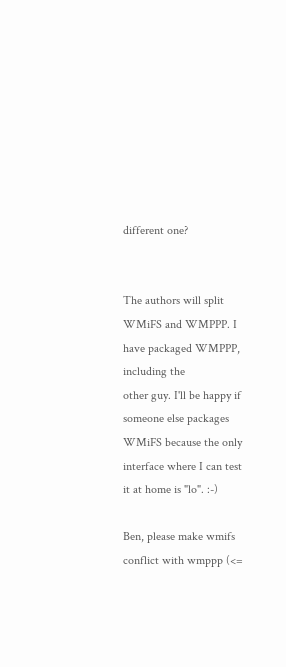different one?


The authors will split WMiFS and WMPPP. I have packaged WMPPP, including the
other guy. I'll be happy if someone else packages WMiFS because the only
interface where I can test it at home is "lo". :-)

Ben, please make wmifs conflict with wmppp (<=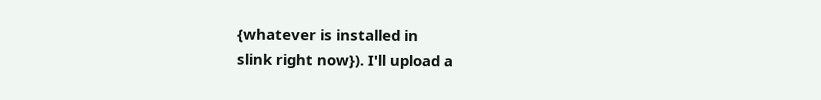{whatever is installed in
slink right now}). I'll upload a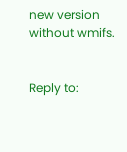new version without wmifs.


Reply to: